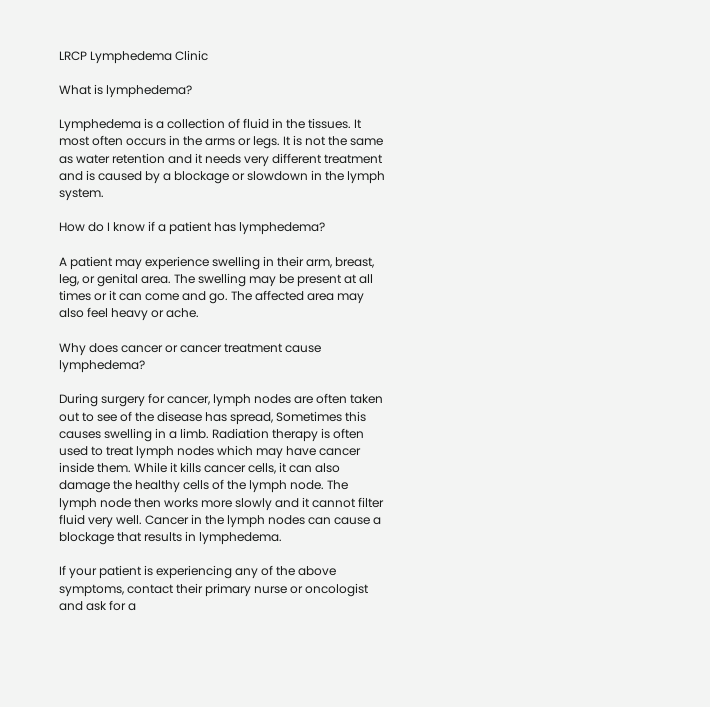LRCP Lymphedema Clinic

What is lymphedema?

Lymphedema is a collection of fluid in the tissues. It most often occurs in the arms or legs. It is not the same as water retention and it needs very different treatment and is caused by a blockage or slowdown in the lymph system.

How do I know if a patient has lymphedema?

A patient may experience swelling in their arm, breast, leg, or genital area. The swelling may be present at all times or it can come and go. The affected area may also feel heavy or ache.

Why does cancer or cancer treatment cause lymphedema?

During surgery for cancer, lymph nodes are often taken out to see of the disease has spread, Sometimes this causes swelling in a limb. Radiation therapy is often used to treat lymph nodes which may have cancer inside them. While it kills cancer cells, it can also damage the healthy cells of the lymph node. The lymph node then works more slowly and it cannot filter fluid very well. Cancer in the lymph nodes can cause a blockage that results in lymphedema.

If your patient is experiencing any of the above symptoms, contact their primary nurse or oncologist and ask for a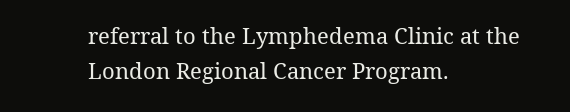referral to the Lymphedema Clinic at the London Regional Cancer Program.